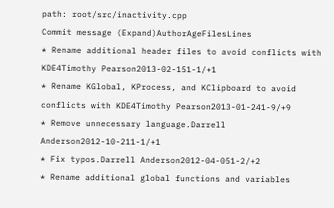path: root/src/inactivity.cpp
Commit message (Expand)AuthorAgeFilesLines
* Rename additional header files to avoid conflicts with KDE4Timothy Pearson2013-02-151-1/+1
* Rename KGlobal, KProcess, and KClipboard to avoid conflicts with KDE4Timothy Pearson2013-01-241-9/+9
* Remove unnecessary language.Darrell Anderson2012-10-211-1/+1
* Fix typos.Darrell Anderson2012-04-051-2/+2
* Rename additional global functions and variables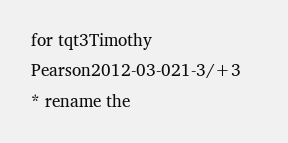for tqt3Timothy Pearson2012-03-021-3/+3
* rename the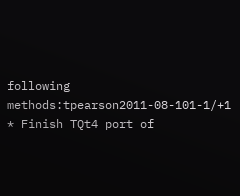following methods:tpearson2011-08-101-1/+1
* Finish TQt4 port of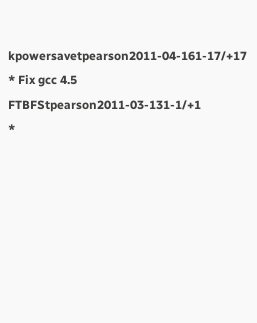kpowersavetpearson2011-04-161-17/+17
* Fix gcc 4.5 FTBFStpearson2011-03-131-1/+1
*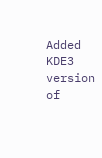Added KDE3 version of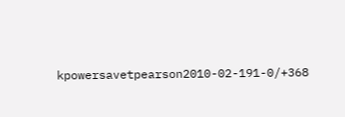kpowersavetpearson2010-02-191-0/+368